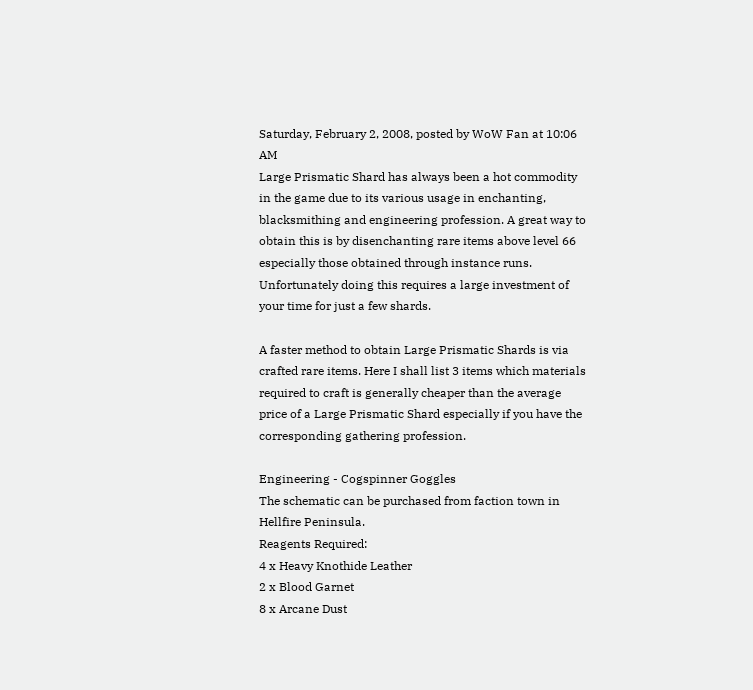Saturday, February 2, 2008, posted by WoW Fan at 10:06 AM
Large Prismatic Shard has always been a hot commodity in the game due to its various usage in enchanting, blacksmithing and engineering profession. A great way to obtain this is by disenchanting rare items above level 66 especially those obtained through instance runs. Unfortunately doing this requires a large investment of your time for just a few shards.

A faster method to obtain Large Prismatic Shards is via crafted rare items. Here I shall list 3 items which materials required to craft is generally cheaper than the average price of a Large Prismatic Shard especially if you have the corresponding gathering profession.

Engineering - Cogspinner Goggles
The schematic can be purchased from faction town in Hellfire Peninsula.
Reagents Required:
4 x Heavy Knothide Leather
2 x Blood Garnet
8 x Arcane Dust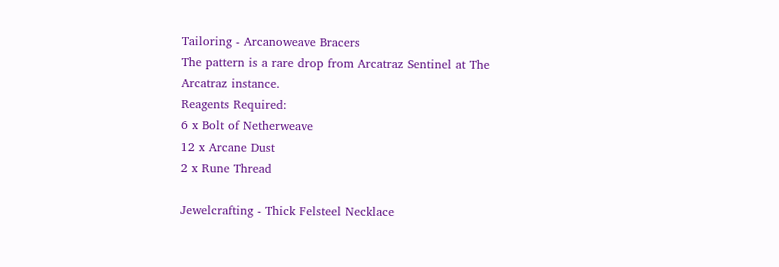Tailoring - Arcanoweave Bracers
The pattern is a rare drop from Arcatraz Sentinel at The Arcatraz instance.
Reagents Required:
6 x Bolt of Netherweave
12 x Arcane Dust
2 x Rune Thread

Jewelcrafting - Thick Felsteel Necklace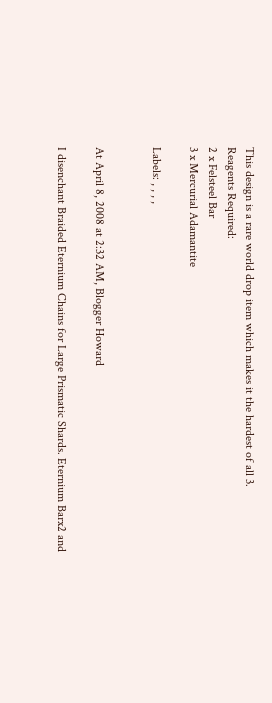This design is a rare world drop item which makes it the hardest of all 3.
Reagents Required:
2 x Felsteel Bar
3 x Mercurial Adamantite

Labels: , , , ,


At April 8, 2008 at 2:32 AM, Blogger Howard

I disenchant Braided Eternium Chains for Large Prismatic Shards. Eternium Barx2 and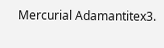Mercurial Adamantitex3.